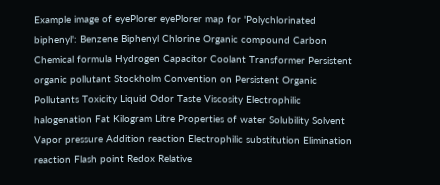Example image of eyePlorer eyePlorer map for 'Polychlorinated biphenyl': Benzene Biphenyl Chlorine Organic compound Carbon Chemical formula Hydrogen Capacitor Coolant Transformer Persistent organic pollutant Stockholm Convention on Persistent Organic Pollutants Toxicity Liquid Odor Taste Viscosity Electrophilic halogenation Fat Kilogram Litre Properties of water Solubility Solvent Vapor pressure Addition reaction Electrophilic substitution Elimination reaction Flash point Redox Relative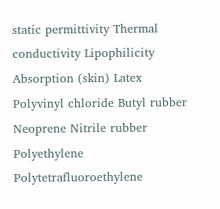static permittivity Thermal conductivity Lipophilicity Absorption (skin) Latex Polyvinyl chloride Butyl rubber Neoprene Nitrile rubber Polyethylene Polytetrafluoroethylene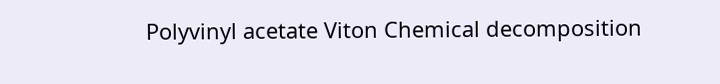Polyvinyl acetate Viton Chemical decomposition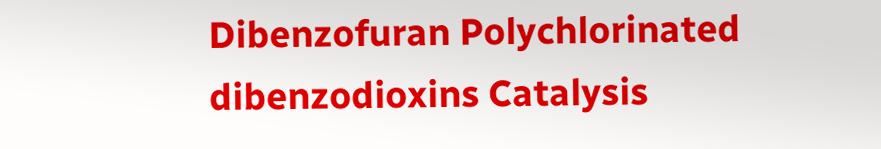Dibenzofuran Polychlorinated dibenzodioxins Catalysis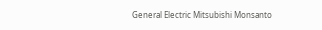General Electric Mitsubishi Monsanto